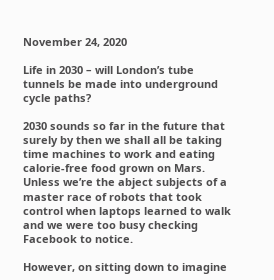November 24, 2020

Life in 2030 – will London’s tube tunnels be made into underground cycle paths?

2030 sounds so far in the future that surely by then we shall all be taking time machines to work and eating calorie-free food grown on Mars. Unless we’re the abject subjects of a master race of robots that took control when laptops learned to walk and we were too busy checking Facebook to notice.

However, on sitting down to imagine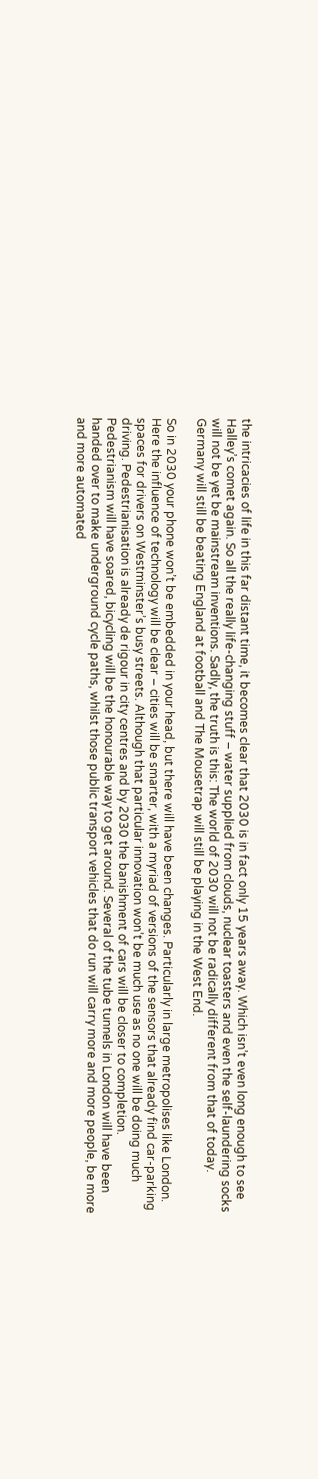the intricacies of life in this far distant time, it becomes clear that 2030 is in fact only 15 years away. Which isn’t even long enough to see Halley’s comet again. So all the really life-changing stuff – water supplied from clouds, nuclear toasters and even the self-laundering socks will not be yet be mainstream inventions. Sadly, the truth is this: The world of 2030 will not be radically different from that of today. Germany will still be beating England at football and The Mousetrap will still be playing in the West End.

So in 2030 your phone won’t be embedded in your head, but there will have been changes. Particularly in large metropolises like London. Here the influence of technology will be clear – cities will be smarter, with a myriad of versions of the sensors that already find car-parking spaces for drivers on Westminster’s busy streets. Although that particular innovation won’t be much use as no one will be doing much driving. Pedestrianisation is already de rigour in city centres and by 2030 the banishment of cars will be closer to completion. Pedestrianism will have soared, bicycling will be the honourable way to get around. Several of the tube tunnels in London will have been handed over to make underground cycle paths, whilst those public transport vehicles that do run will carry more and more people, be more and more automated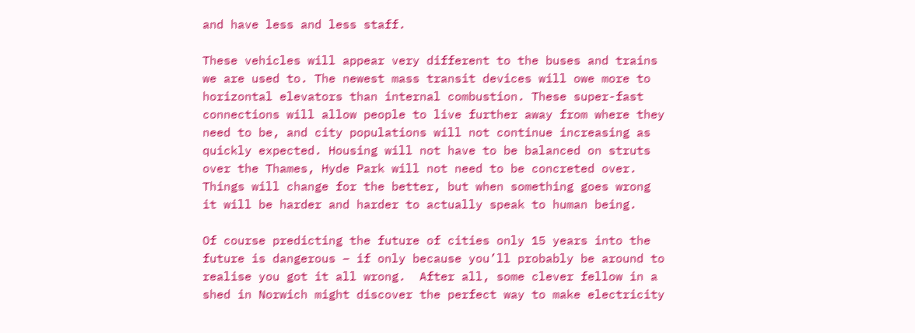and have less and less staff.

These vehicles will appear very different to the buses and trains we are used to. The newest mass transit devices will owe more to horizontal elevators than internal combustion. These super-fast connections will allow people to live further away from where they need to be, and city populations will not continue increasing as quickly expected. Housing will not have to be balanced on struts over the Thames, Hyde Park will not need to be concreted over. Things will change for the better, but when something goes wrong it will be harder and harder to actually speak to human being.

Of course predicting the future of cities only 15 years into the future is dangerous – if only because you’ll probably be around to realise you got it all wrong.  After all, some clever fellow in a shed in Norwich might discover the perfect way to make electricity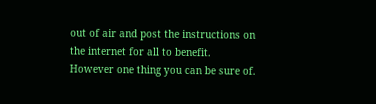out of air and post the instructions on the internet for all to benefit. However one thing you can be sure of.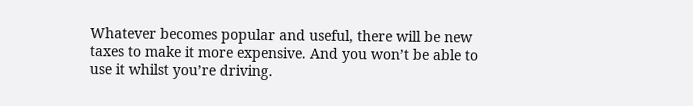Whatever becomes popular and useful, there will be new taxes to make it more expensive. And you won’t be able to use it whilst you’re driving.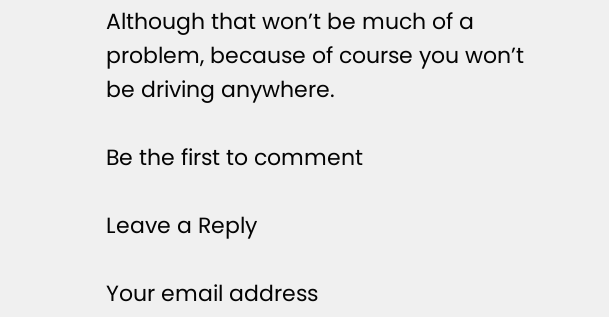Although that won’t be much of a problem, because of course you won’t be driving anywhere.

Be the first to comment

Leave a Reply

Your email address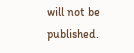will not be published.